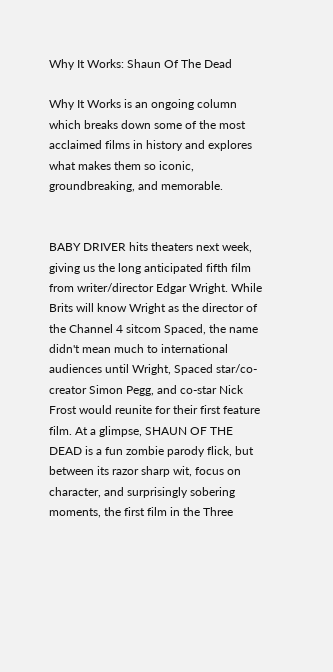Why It Works: Shaun Of The Dead

Why It Works is an ongoing column which breaks down some of the most acclaimed films in history and explores what makes them so iconic, groundbreaking, and memorable.


BABY DRIVER hits theaters next week, giving us the long anticipated fifth film from writer/director Edgar Wright. While Brits will know Wright as the director of the Channel 4 sitcom Spaced, the name didn't mean much to international audiences until Wright, Spaced star/co-creator Simon Pegg, and co-star Nick Frost would reunite for their first feature film. At a glimpse, SHAUN OF THE DEAD is a fun zombie parody flick, but between its razor sharp wit, focus on character, and surprisingly sobering moments, the first film in the Three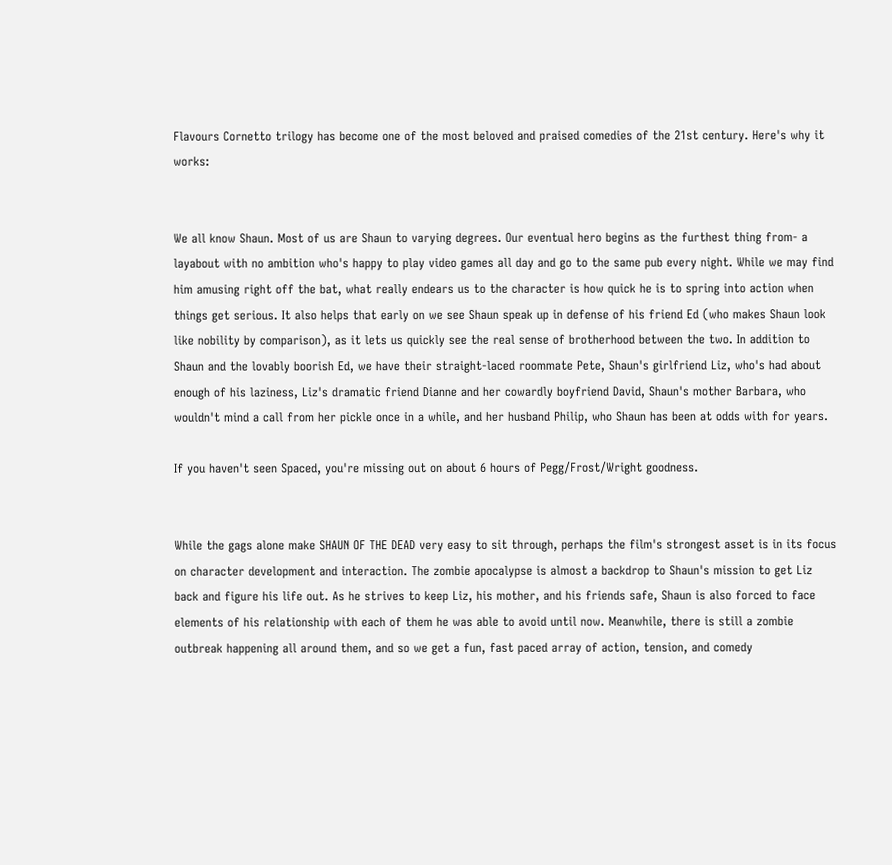Flavours Cornetto trilogy has become one of the most beloved and praised comedies of the 21st century. Here's why it works:


We all know Shaun. Most of us are Shaun to varying degrees. Our eventual hero begins as the furthest thing from- a layabout with no ambition who's happy to play video games all day and go to the same pub every night. While we may find him amusing right off the bat, what really endears us to the character is how quick he is to spring into action when things get serious. It also helps that early on we see Shaun speak up in defense of his friend Ed (who makes Shaun look like nobility by comparison), as it lets us quickly see the real sense of brotherhood between the two. In addition to Shaun and the lovably boorish Ed, we have their straight-laced roommate Pete, Shaun's girlfriend Liz, who's had about enough of his laziness, Liz's dramatic friend Dianne and her cowardly boyfriend David, Shaun's mother Barbara, who wouldn't mind a call from her pickle once in a while, and her husband Philip, who Shaun has been at odds with for years.

If you haven't seen Spaced, you're missing out on about 6 hours of Pegg/Frost/Wright goodness.


While the gags alone make SHAUN OF THE DEAD very easy to sit through, perhaps the film's strongest asset is in its focus on character development and interaction. The zombie apocalypse is almost a backdrop to Shaun's mission to get Liz back and figure his life out. As he strives to keep Liz, his mother, and his friends safe, Shaun is also forced to face elements of his relationship with each of them he was able to avoid until now. Meanwhile, there is still a zombie outbreak happening all around them, and so we get a fun, fast paced array of action, tension, and comedy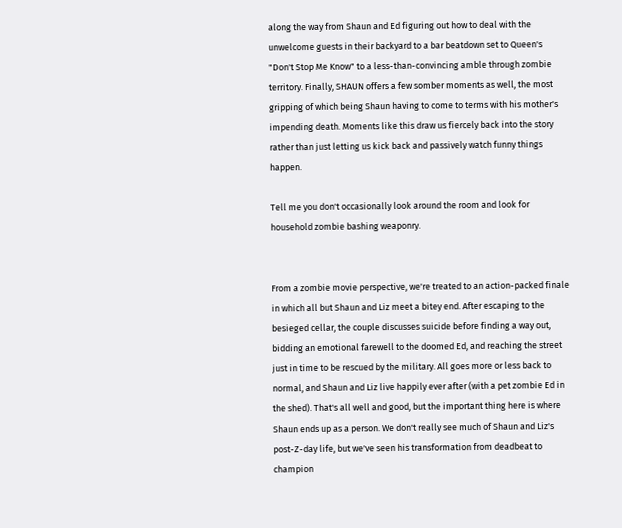along the way from Shaun and Ed figuring out how to deal with the unwelcome guests in their backyard to a bar beatdown set to Queen's "Don't Stop Me Know" to a less-than-convincing amble through zombie territory. Finally, SHAUN offers a few somber moments as well, the most gripping of which being Shaun having to come to terms with his mother's impending death. Moments like this draw us fiercely back into the story rather than just letting us kick back and passively watch funny things happen.

Tell me you don't occasionally look around the room and look for household zombie bashing weaponry.


From a zombie movie perspective, we're treated to an action-packed finale in which all but Shaun and Liz meet a bitey end. After escaping to the besieged cellar, the couple discusses suicide before finding a way out, bidding an emotional farewell to the doomed Ed, and reaching the street just in time to be rescued by the military. All goes more or less back to normal, and Shaun and Liz live happily ever after (with a pet zombie Ed in the shed). That's all well and good, but the important thing here is where Shaun ends up as a person. We don't really see much of Shaun and Liz's post-Z-day life, but we've seen his transformation from deadbeat to champion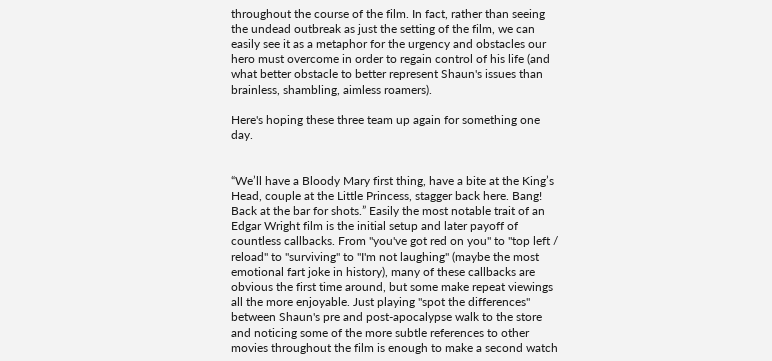throughout the course of the film. In fact, rather than seeing the undead outbreak as just the setting of the film, we can easily see it as a metaphor for the urgency and obstacles our hero must overcome in order to regain control of his life (and what better obstacle to better represent Shaun's issues than brainless, shambling, aimless roamers).

Here's hoping these three team up again for something one day.


“We’ll have a Bloody Mary first thing, have a bite at the King’s Head, couple at the Little Princess, stagger back here. Bang! Back at the bar for shots.” Easily the most notable trait of an Edgar Wright film is the initial setup and later payoff of countless callbacks. From "you've got red on you" to "top left / reload" to "surviving" to "I'm not laughing" (maybe the most emotional fart joke in history), many of these callbacks are obvious the first time around, but some make repeat viewings all the more enjoyable. Just playing "spot the differences" between Shaun's pre and post-apocalypse walk to the store and noticing some of the more subtle references to other movies throughout the film is enough to make a second watch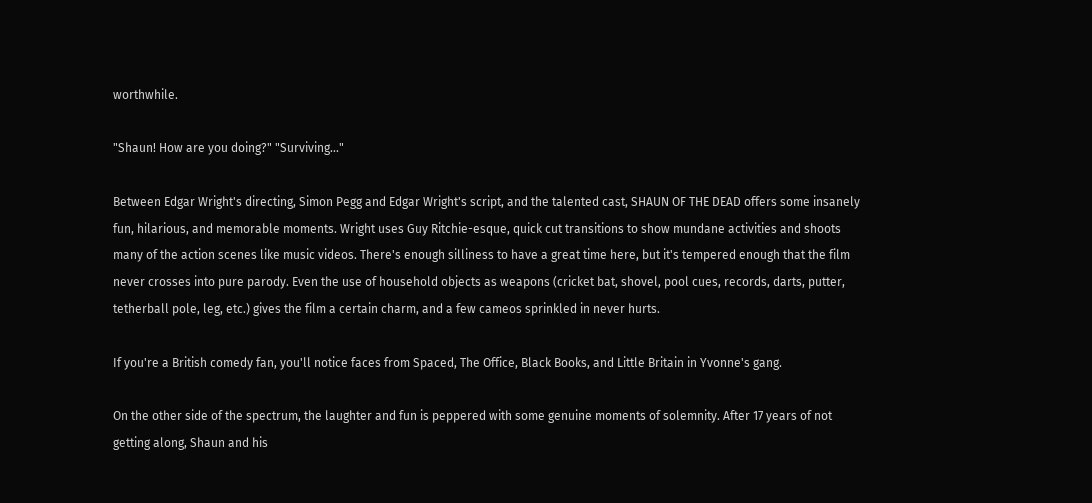worthwhile.

"Shaun! How are you doing?" "Surviving..."

Between Edgar Wright's directing, Simon Pegg and Edgar Wright's script, and the talented cast, SHAUN OF THE DEAD offers some insanely fun, hilarious, and memorable moments. Wright uses Guy Ritchie-esque, quick cut transitions to show mundane activities and shoots many of the action scenes like music videos. There's enough silliness to have a great time here, but it's tempered enough that the film never crosses into pure parody. Even the use of household objects as weapons (cricket bat, shovel, pool cues, records, darts, putter, tetherball pole, leg, etc.) gives the film a certain charm, and a few cameos sprinkled in never hurts.

If you're a British comedy fan, you'll notice faces from Spaced, The Office, Black Books, and Little Britain in Yvonne's gang.

On the other side of the spectrum, the laughter and fun is peppered with some genuine moments of solemnity. After 17 years of not getting along, Shaun and his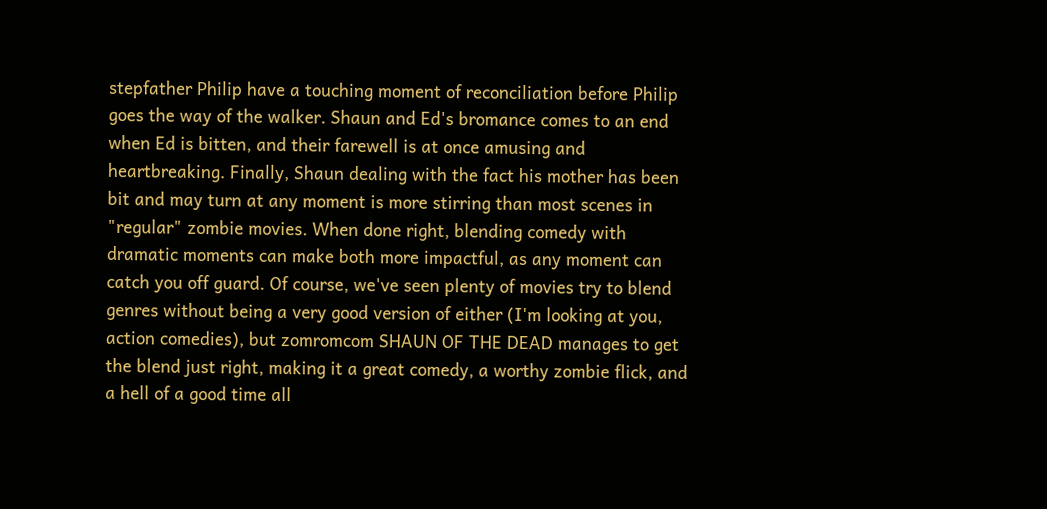stepfather Philip have a touching moment of reconciliation before Philip goes the way of the walker. Shaun and Ed's bromance comes to an end when Ed is bitten, and their farewell is at once amusing and heartbreaking. Finally, Shaun dealing with the fact his mother has been bit and may turn at any moment is more stirring than most scenes in "regular" zombie movies. When done right, blending comedy with dramatic moments can make both more impactful, as any moment can catch you off guard. Of course, we've seen plenty of movies try to blend genres without being a very good version of either (I'm looking at you, action comedies), but zomromcom SHAUN OF THE DEAD manages to get the blend just right, making it a great comedy, a worthy zombie flick, and a hell of a good time all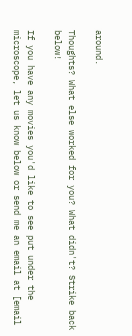around.

Thoughts? What else worked for you? What didn't? Strike back below!

If you have any movies you'd like to see put under the microscope, let us know below or send me an email at [email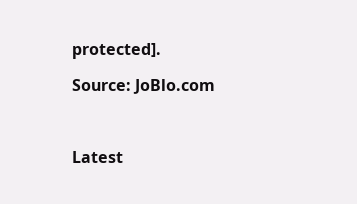protected].

Source: JoBlo.com



Latest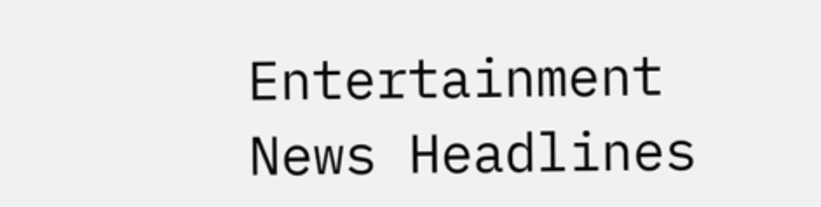Entertainment News Headlines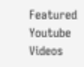Featured Youtube Videos